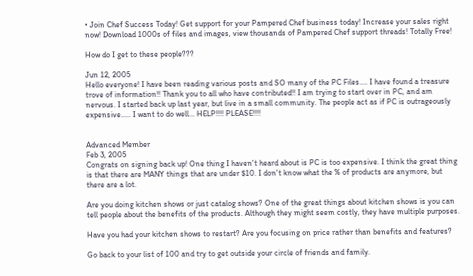• Join Chef Success Today! Get support for your Pampered Chef business today! Increase your sales right now! Download 1000s of files and images, view thousands of Pampered Chef support threads! Totally Free!

How do I get to these people???

Jun 12, 2005
Hello everyone! I have been reading various posts and SO many of the PC Files.... I have found a treasure trove of information!! Thank you to all who have contributed!! I am trying to start over in PC, and am nervous. I started back up last year, but live in a small community. The people act as if PC is outrageously expensive..... I want to do well... HELP!!!! PLEASE!!!!


Advanced Member
Feb 3, 2005
Congrats on signing back up! One thing I haven't heard about is PC is too expensive. I think the great thing is that there are MANY things that are under $10. I don't know what the % of products are anymore, but there are a lot.

Are you doing kitchen shows or just catalog shows? One of the great things about kitchen shows is you can tell people about the benefits of the products. Although they might seem costly, they have multiple purposes.

Have you had your kitchen shows to restart? Are you focusing on price rather than benefits and features?

Go back to your list of 100 and try to get outside your circle of friends and family.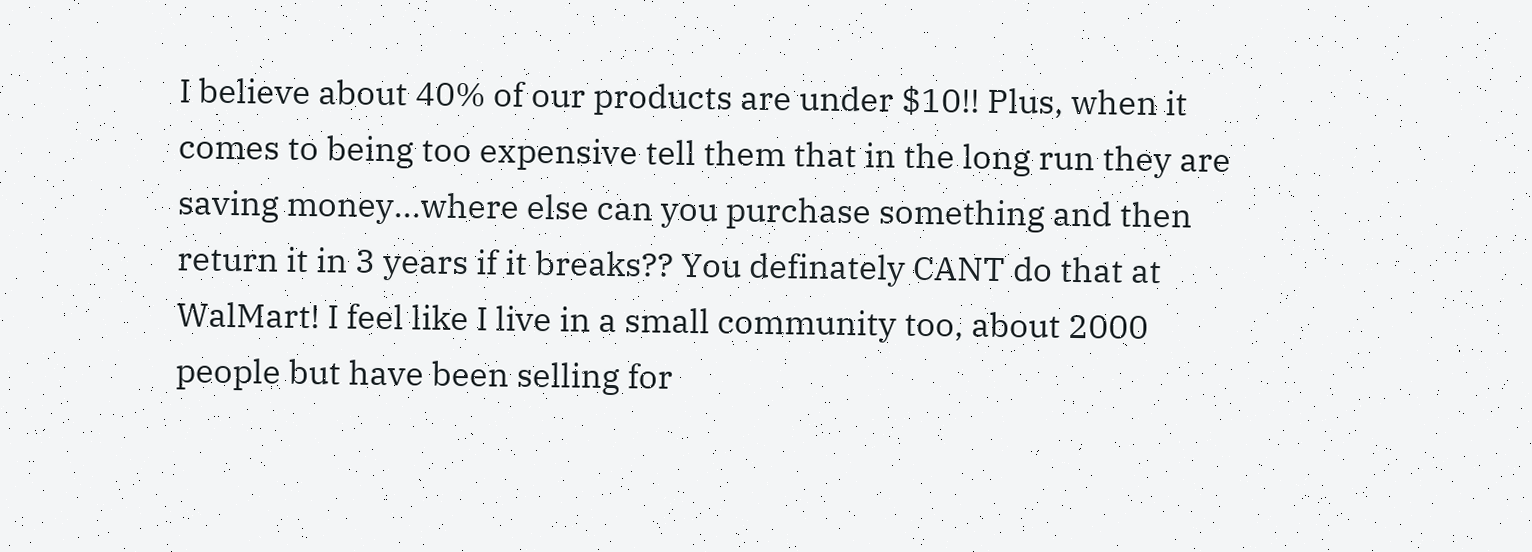I believe about 40% of our products are under $10!! Plus, when it comes to being too expensive tell them that in the long run they are saving money...where else can you purchase something and then return it in 3 years if it breaks?? You definately CANT do that at WalMart! I feel like I live in a small community too, about 2000 people but have been selling for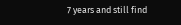7 years and still find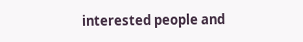interested people and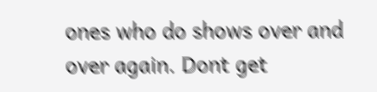ones who do shows over and over again. Dont get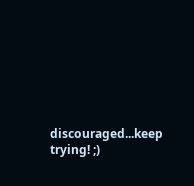discouraged...keep trying! ;)